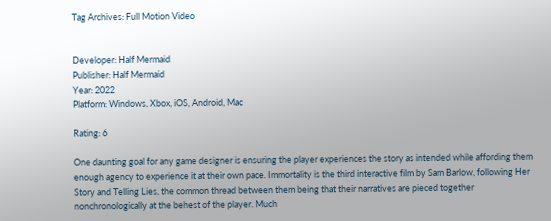Tag Archives: Full Motion Video


Developer: Half Mermaid
Publisher: Half Mermaid
Year: 2022
Platform: Windows, Xbox, iOS, Android, Mac

Rating: 6

One daunting goal for any game designer is ensuring the player experiences the story as intended while affording them enough agency to experience it at their own pace. Immortality is the third interactive film by Sam Barlow, following Her Story and Telling Lies, the common thread between them being that their narratives are pieced together nonchronologically at the behest of the player. Much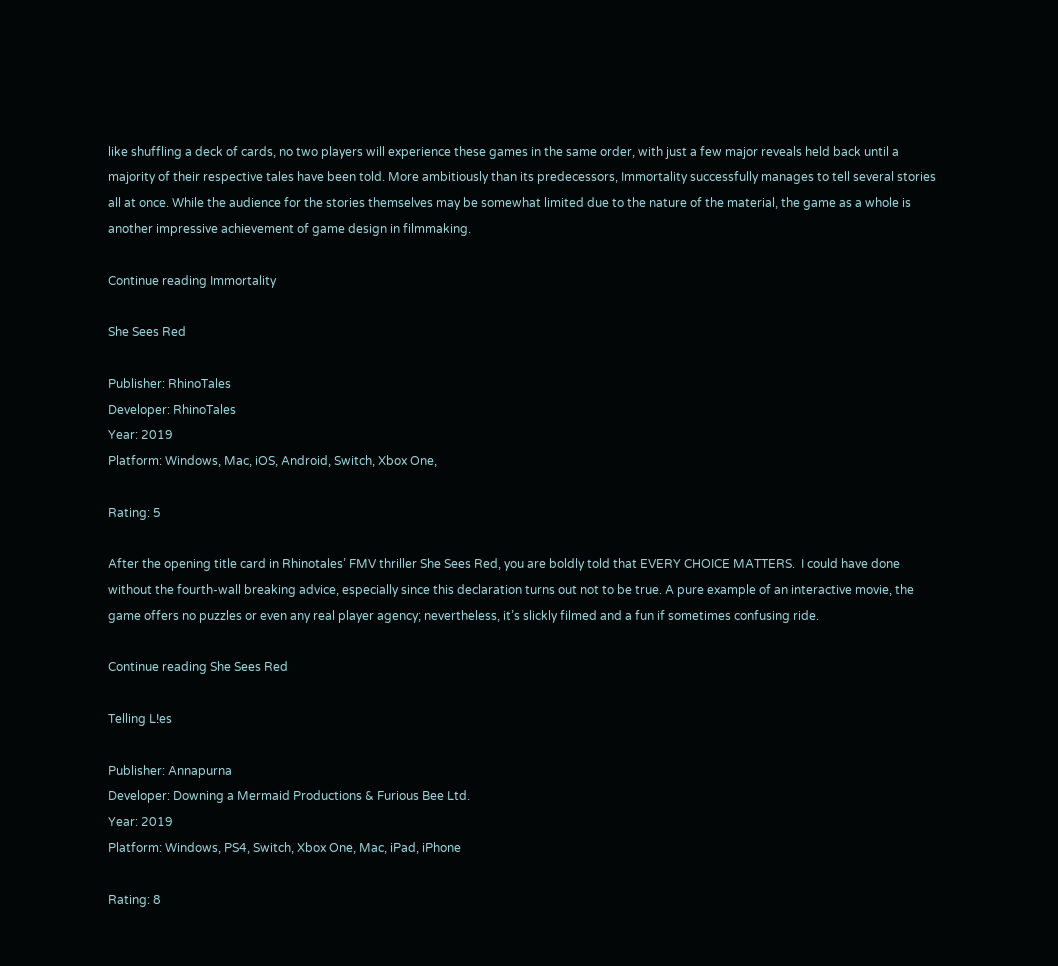like shuffling a deck of cards, no two players will experience these games in the same order, with just a few major reveals held back until a majority of their respective tales have been told. More ambitiously than its predecessors, Immortality successfully manages to tell several stories all at once. While the audience for the stories themselves may be somewhat limited due to the nature of the material, the game as a whole is another impressive achievement of game design in filmmaking.

Continue reading Immortality

She Sees Red

Publisher: RhinoTales
Developer: RhinoTales
Year: 2019
Platform: Windows, Mac, iOS, Android, Switch, Xbox One,

Rating: 5

After the opening title card in Rhinotales’ FMV thriller She Sees Red, you are boldly told that EVERY CHOICE MATTERS.  I could have done without the fourth-wall breaking advice, especially since this declaration turns out not to be true. A pure example of an interactive movie, the game offers no puzzles or even any real player agency; nevertheless, it’s slickly filmed and a fun if sometimes confusing ride.

Continue reading She Sees Red

Telling L!es

Publisher: Annapurna
Developer: Downing a Mermaid Productions & Furious Bee Ltd.
Year: 2019
Platform: Windows, PS4, Switch, Xbox One, Mac, iPad, iPhone

Rating: 8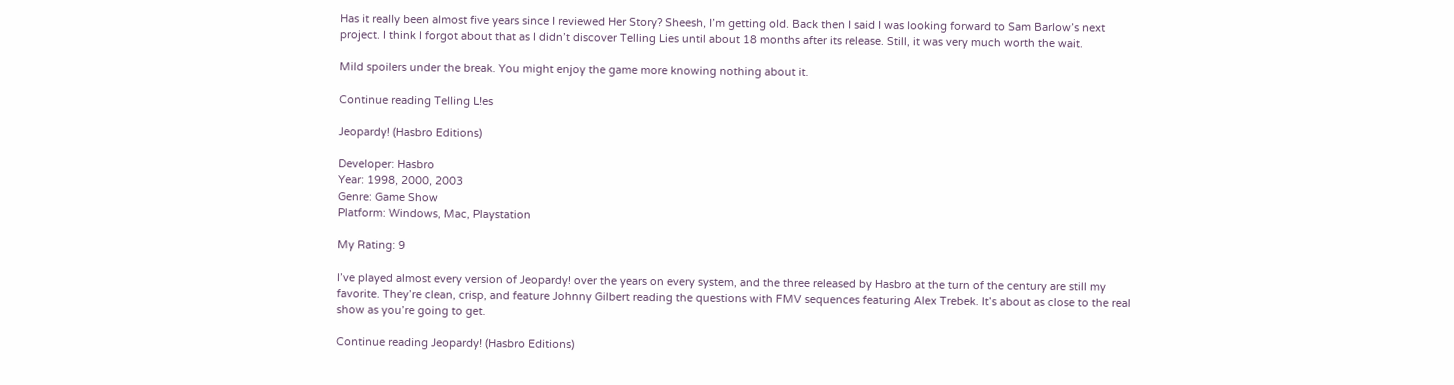Has it really been almost five years since I reviewed Her Story? Sheesh, I’m getting old. Back then I said I was looking forward to Sam Barlow’s next project. I think I forgot about that as I didn’t discover Telling Lies until about 18 months after its release. Still, it was very much worth the wait.

Mild spoilers under the break. You might enjoy the game more knowing nothing about it.

Continue reading Telling L!es

Jeopardy! (Hasbro Editions)

Developer: Hasbro
Year: 1998, 2000, 2003
Genre: Game Show
Platform: Windows, Mac, Playstation

My Rating: 9

I’ve played almost every version of Jeopardy! over the years on every system, and the three released by Hasbro at the turn of the century are still my favorite. They’re clean, crisp, and feature Johnny Gilbert reading the questions with FMV sequences featuring Alex Trebek. It’s about as close to the real show as you’re going to get.

Continue reading Jeopardy! (Hasbro Editions)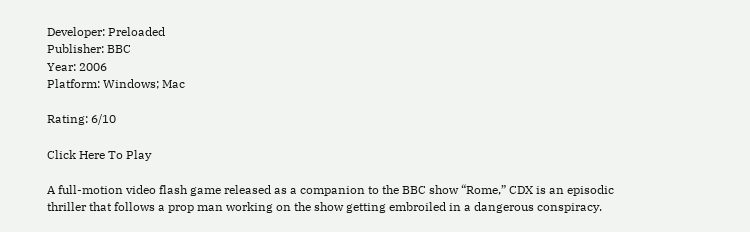Developer: Preloaded
Publisher: BBC
Year: 2006
Platform: Windows; Mac

Rating: 6/10

Click Here To Play

A full-motion video flash game released as a companion to the BBC show “Rome,” CDX is an episodic thriller that follows a prop man working on the show getting embroiled in a dangerous conspiracy.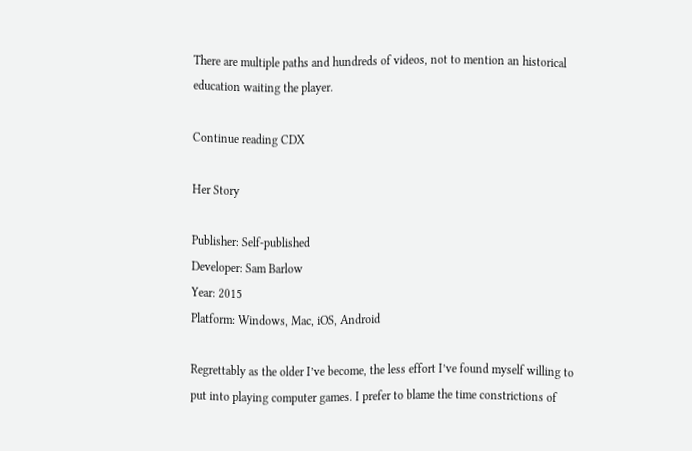There are multiple paths and hundreds of videos, not to mention an historical education waiting the player.

Continue reading CDX

Her Story

Publisher: Self-published
Developer: Sam Barlow
Year: 2015
Platform: Windows, Mac, iOS, Android

Regrettably as the older I’ve become, the less effort I’ve found myself willing to put into playing computer games. I prefer to blame the time constrictions of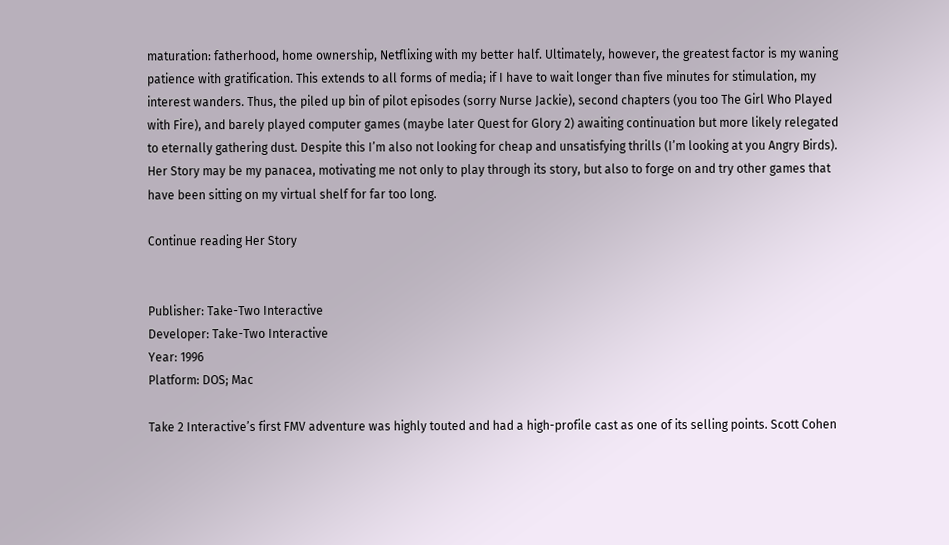maturation: fatherhood, home ownership, Netflixing with my better half. Ultimately, however, the greatest factor is my waning patience with gratification. This extends to all forms of media; if I have to wait longer than five minutes for stimulation, my interest wanders. Thus, the piled up bin of pilot episodes (sorry Nurse Jackie), second chapters (you too The Girl Who Played with Fire), and barely played computer games (maybe later Quest for Glory 2) awaiting continuation but more likely relegated to eternally gathering dust. Despite this I’m also not looking for cheap and unsatisfying thrills (I’m looking at you Angry Birds). Her Story may be my panacea, motivating me not only to play through its story, but also to forge on and try other games that have been sitting on my virtual shelf for far too long.

Continue reading Her Story


Publisher: Take-Two Interactive
Developer: Take-Two Interactive
Year: 1996
Platform: DOS; Mac

Take 2 Interactive’s first FMV adventure was highly touted and had a high-profile cast as one of its selling points. Scott Cohen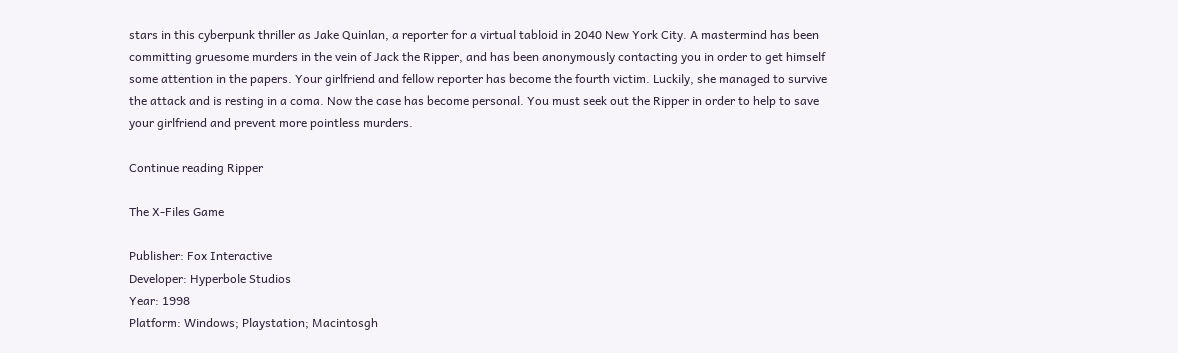stars in this cyberpunk thriller as Jake Quinlan, a reporter for a virtual tabloid in 2040 New York City. A mastermind has been committing gruesome murders in the vein of Jack the Ripper, and has been anonymously contacting you in order to get himself some attention in the papers. Your girlfriend and fellow reporter has become the fourth victim. Luckily, she managed to survive the attack and is resting in a coma. Now the case has become personal. You must seek out the Ripper in order to help to save your girlfriend and prevent more pointless murders.

Continue reading Ripper

The X-Files Game

Publisher: Fox Interactive
Developer: Hyperbole Studios
Year: 1998
Platform: Windows; Playstation; Macintosgh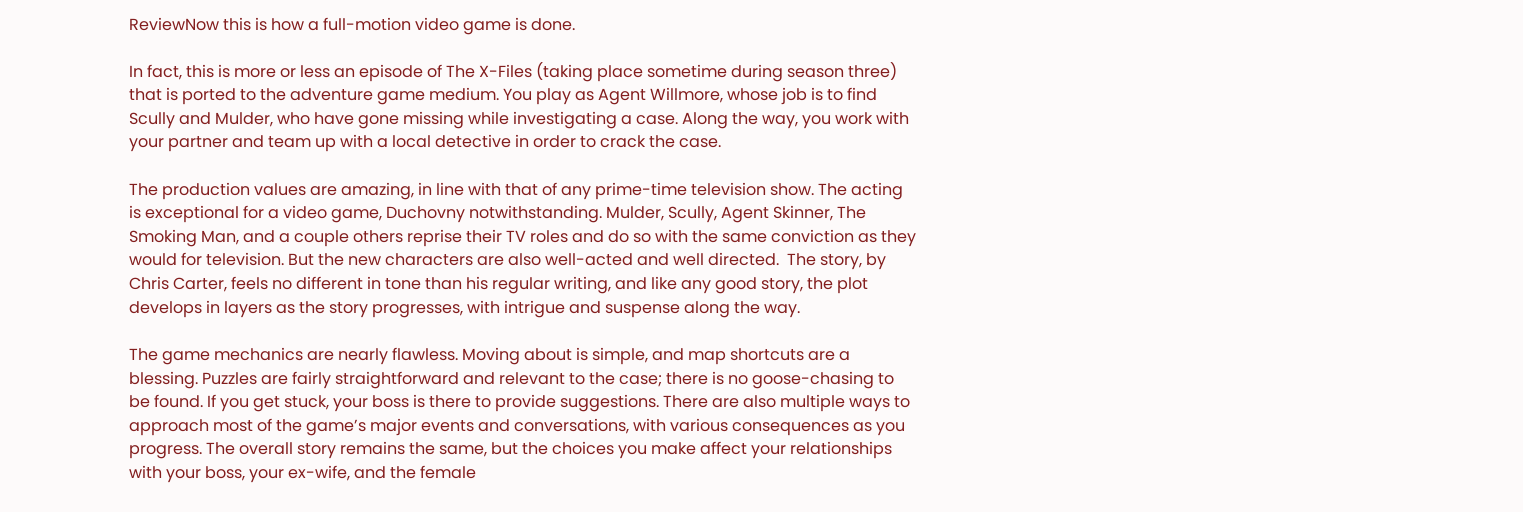ReviewNow this is how a full-motion video game is done.

In fact, this is more or less an episode of The X-Files (taking place sometime during season three) that is ported to the adventure game medium. You play as Agent Willmore, whose job is to find Scully and Mulder, who have gone missing while investigating a case. Along the way, you work with your partner and team up with a local detective in order to crack the case.

The production values are amazing, in line with that of any prime-time television show. The acting is exceptional for a video game, Duchovny notwithstanding. Mulder, Scully, Agent Skinner, The Smoking Man, and a couple others reprise their TV roles and do so with the same conviction as they would for television. But the new characters are also well-acted and well directed.  The story, by Chris Carter, feels no different in tone than his regular writing, and like any good story, the plot develops in layers as the story progresses, with intrigue and suspense along the way.

The game mechanics are nearly flawless. Moving about is simple, and map shortcuts are a blessing. Puzzles are fairly straightforward and relevant to the case; there is no goose-chasing to be found. If you get stuck, your boss is there to provide suggestions. There are also multiple ways to approach most of the game’s major events and conversations, with various consequences as you progress. The overall story remains the same, but the choices you make affect your relationships with your boss, your ex-wife, and the female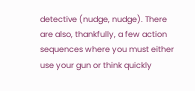detective (nudge, nudge). There are also, thankfully, a few action sequences where you must either use your gun or think quickly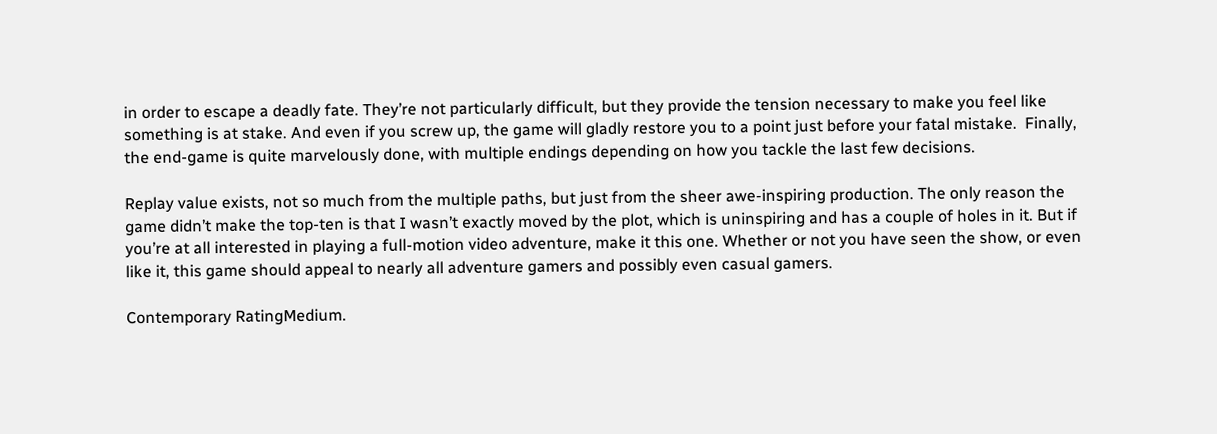in order to escape a deadly fate. They’re not particularly difficult, but they provide the tension necessary to make you feel like something is at stake. And even if you screw up, the game will gladly restore you to a point just before your fatal mistake.  Finally, the end-game is quite marvelously done, with multiple endings depending on how you tackle the last few decisions.

Replay value exists, not so much from the multiple paths, but just from the sheer awe-inspiring production. The only reason the game didn’t make the top-ten is that I wasn’t exactly moved by the plot, which is uninspiring and has a couple of holes in it. But if you’re at all interested in playing a full-motion video adventure, make it this one. Whether or not you have seen the show, or even like it, this game should appeal to nearly all adventure gamers and possibly even casual gamers.

Contemporary RatingMedium.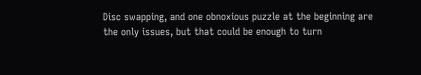Disc swapping, and one obnoxious puzzle at the beginning are the only issues, but that could be enough to turn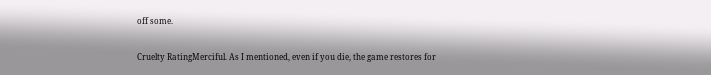off some.

Cruelty RatingMerciful. As I mentioned, even if you die, the game restores for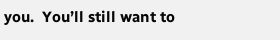you.  You’ll still want to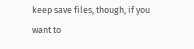keep save files, though, if you want to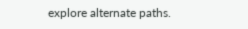explore alternate paths.